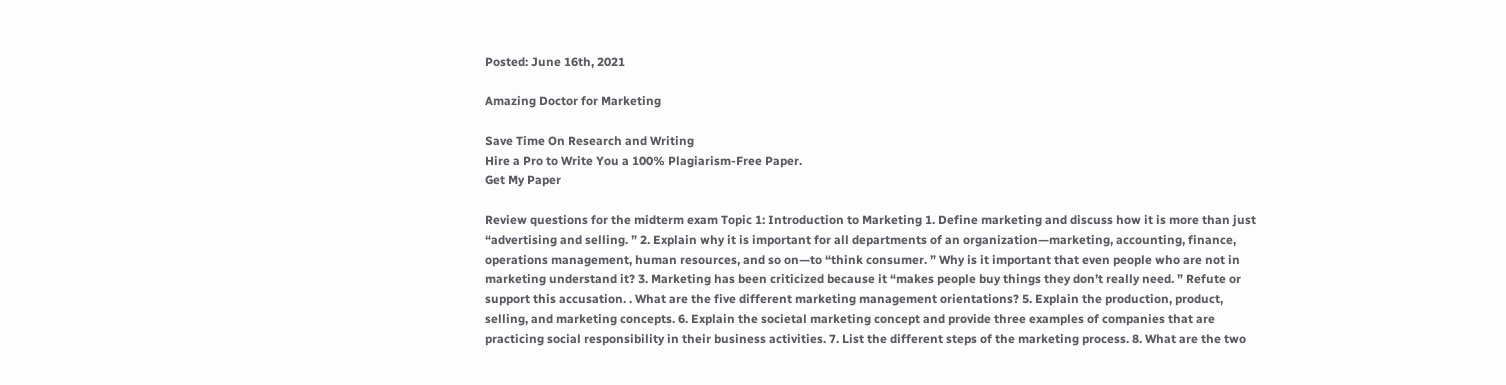Posted: June 16th, 2021

Amazing Doctor for Marketing

Save Time On Research and Writing
Hire a Pro to Write You a 100% Plagiarism-Free Paper.
Get My Paper

Review questions for the midterm exam Topic 1: Introduction to Marketing 1. Define marketing and discuss how it is more than just “advertising and selling. ” 2. Explain why it is important for all departments of an organization—marketing, accounting, finance, operations management, human resources, and so on—to “think consumer. ” Why is it important that even people who are not in marketing understand it? 3. Marketing has been criticized because it “makes people buy things they don’t really need. ” Refute or support this accusation. . What are the five different marketing management orientations? 5. Explain the production, product, selling, and marketing concepts. 6. Explain the societal marketing concept and provide three examples of companies that are practicing social responsibility in their business activities. 7. List the different steps of the marketing process. 8. What are the two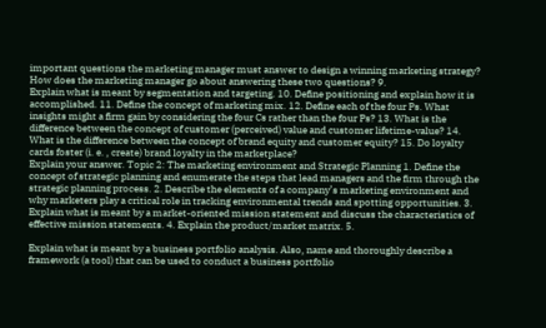important questions the marketing manager must answer to design a winning marketing strategy? How does the marketing manager go about answering these two questions? 9.
Explain what is meant by segmentation and targeting. 10. Define positioning and explain how it is accomplished. 11. Define the concept of marketing mix. 12. Define each of the four Ps. What insights might a firm gain by considering the four Cs rather than the four Ps? 13. What is the difference between the concept of customer (perceived) value and customer lifetime-value? 14. What is the difference between the concept of brand equity and customer equity? 15. Do loyalty cards foster (i. e. , create) brand loyalty in the marketplace?
Explain your answer. Topic 2: The marketing environment and Strategic Planning 1. Define the concept of strategic planning and enumerate the steps that lead managers and the firm through the strategic planning process. 2. Describe the elements of a company’s marketing environment and why marketers play a critical role in tracking environmental trends and spotting opportunities. 3. Explain what is meant by a market-oriented mission statement and discuss the characteristics of effective mission statements. 4. Explain the product/market matrix. 5.

Explain what is meant by a business portfolio analysis. Also, name and thoroughly describe a framework (a tool) that can be used to conduct a business portfolio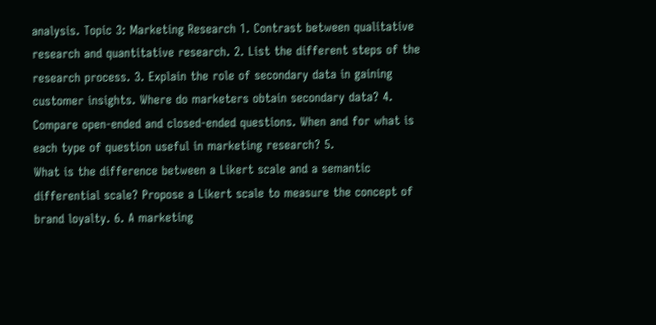analysis. Topic 3: Marketing Research 1. Contrast between qualitative research and quantitative research. 2. List the different steps of the research process. 3. Explain the role of secondary data in gaining customer insights. Where do marketers obtain secondary data? 4. Compare open-ended and closed-ended questions. When and for what is each type of question useful in marketing research? 5.
What is the difference between a Likert scale and a semantic differential scale? Propose a Likert scale to measure the concept of brand loyalty. 6. A marketing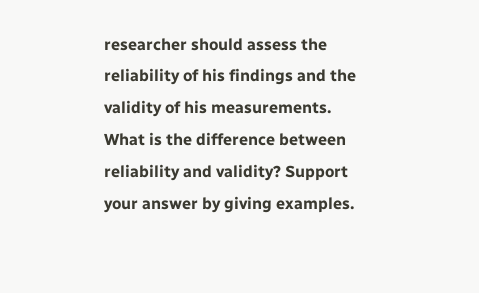researcher should assess the reliability of his findings and the validity of his measurements. What is the difference between reliability and validity? Support your answer by giving examples.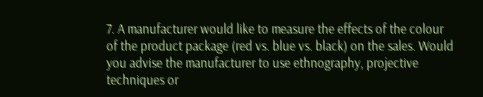7. A manufacturer would like to measure the effects of the colour of the product package (red vs. blue vs. black) on the sales. Would you advise the manufacturer to use ethnography, projective techniques or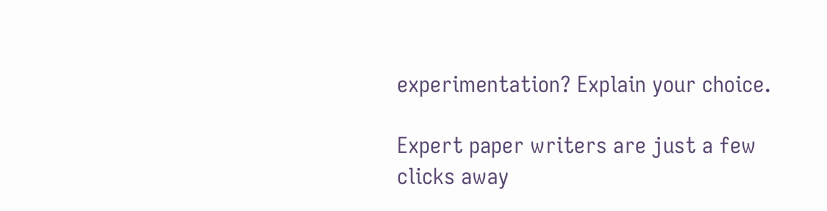experimentation? Explain your choice.

Expert paper writers are just a few clicks away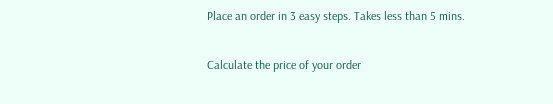Place an order in 3 easy steps. Takes less than 5 mins.

Calculate the price of your order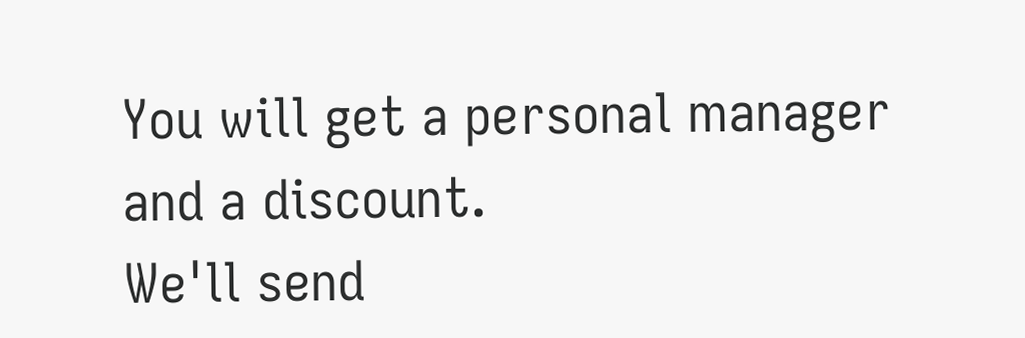You will get a personal manager and a discount.
We'll send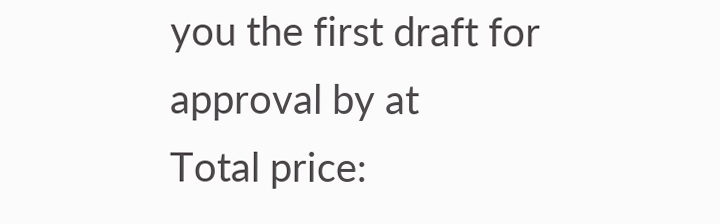you the first draft for approval by at
Total price: